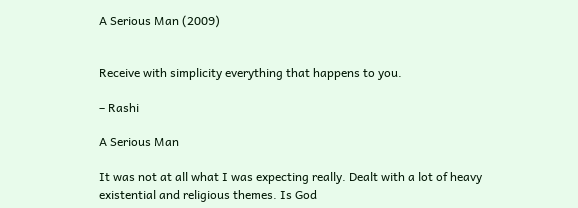A Serious Man (2009)


Receive with simplicity everything that happens to you.

– Rashi

A Serious Man

It was not at all what I was expecting really. Dealt with a lot of heavy existential and religious themes. Is God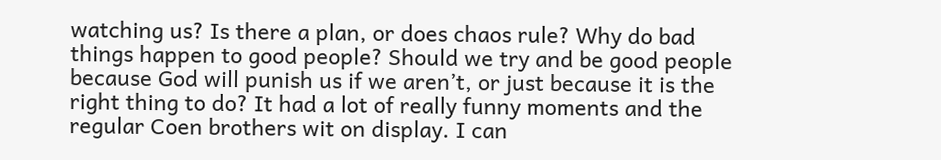watching us? Is there a plan, or does chaos rule? Why do bad things happen to good people? Should we try and be good people because God will punish us if we aren’t, or just because it is the right thing to do? It had a lot of really funny moments and the regular Coen brothers wit on display. I can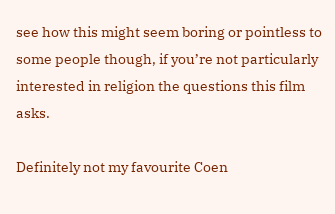see how this might seem boring or pointless to some people though, if you’re not particularly interested in religion the questions this film asks.

Definitely not my favourite Coen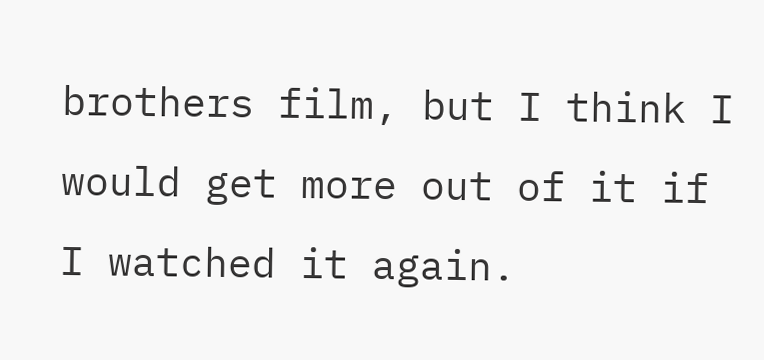brothers film, but I think I would get more out of it if I watched it again.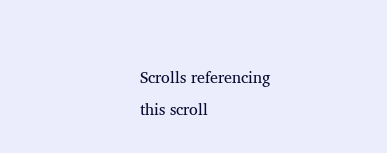Scrolls referencing this scroll